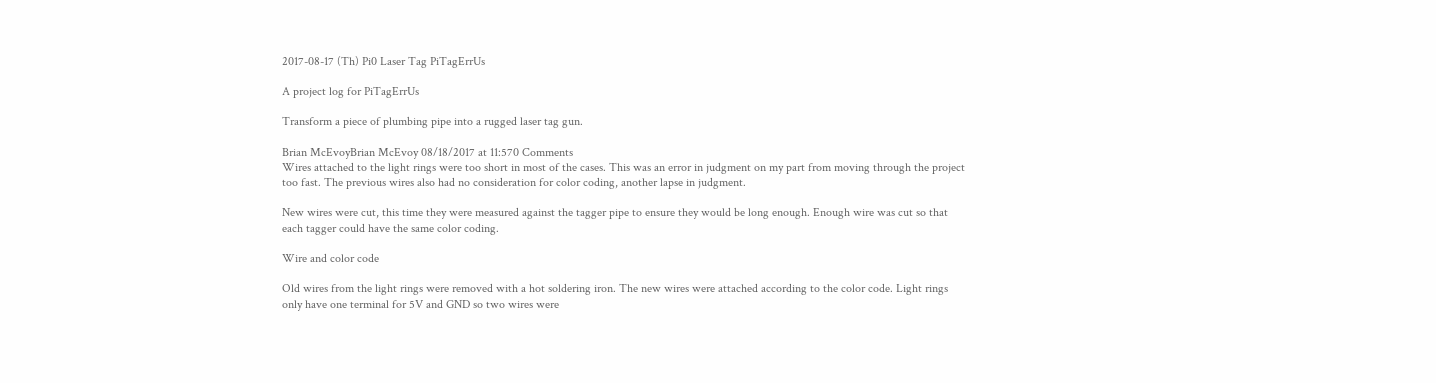2017-08-17 (Th) Pi0 Laser Tag PiTagErrUs

A project log for PiTagErrUs

Transform a piece of plumbing pipe into a rugged laser tag gun.

Brian McEvoyBrian McEvoy 08/18/2017 at 11:570 Comments
Wires attached to the light rings were too short in most of the cases. This was an error in judgment on my part from moving through the project too fast. The previous wires also had no consideration for color coding, another lapse in judgment.

New wires were cut, this time they were measured against the tagger pipe to ensure they would be long enough. Enough wire was cut so that each tagger could have the same color coding.

Wire and color code

Old wires from the light rings were removed with a hot soldering iron. The new wires were attached according to the color code. Light rings only have one terminal for 5V and GND so two wires were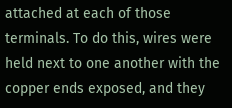attached at each of those terminals. To do this, wires were held next to one another with the copper ends exposed, and they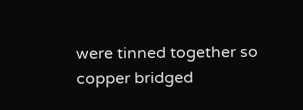were tinned together so copper bridged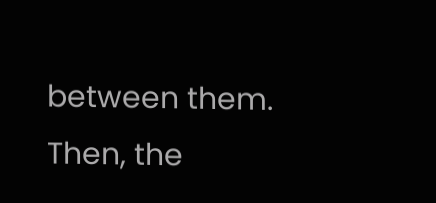between them. Then, the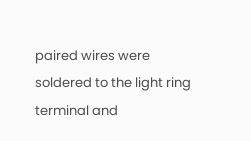paired wires were soldered to the light ring terminal and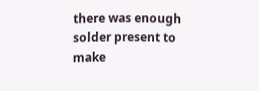there was enough solder present to make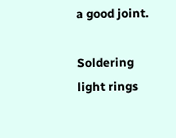a good joint.

Soldering light rings